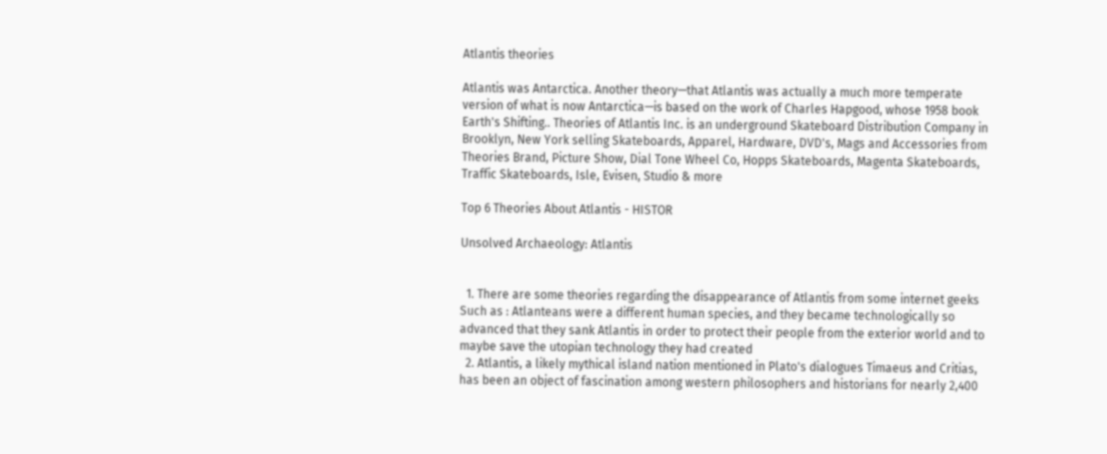Atlantis theories

Atlantis was Antarctica. Another theory—that Atlantis was actually a much more temperate version of what is now Antarctica—is based on the work of Charles Hapgood, whose 1958 book Earth's Shifting.. Theories of Atlantis Inc. is an underground Skateboard Distribution Company in Brooklyn, New York selling Skateboards, Apparel, Hardware, DVD's, Mags and Accessories from Theories Brand, Picture Show, Dial Tone Wheel Co, Hopps Skateboards, Magenta Skateboards, Traffic Skateboards, Isle, Evisen, Studio & more

Top 6 Theories About Atlantis - HISTOR

Unsolved Archaeology: Atlantis


  1. There are some theories regarding the disappearance of Atlantis from some internet geeks Such as : Atlanteans were a different human species, and they became technologically so advanced that they sank Atlantis in order to protect their people from the exterior world and to maybe save the utopian technology they had created
  2. Atlantis, a likely mythical island nation mentioned in Plato's dialogues Timaeus and Critias, has been an object of fascination among western philosophers and historians for nearly 2,400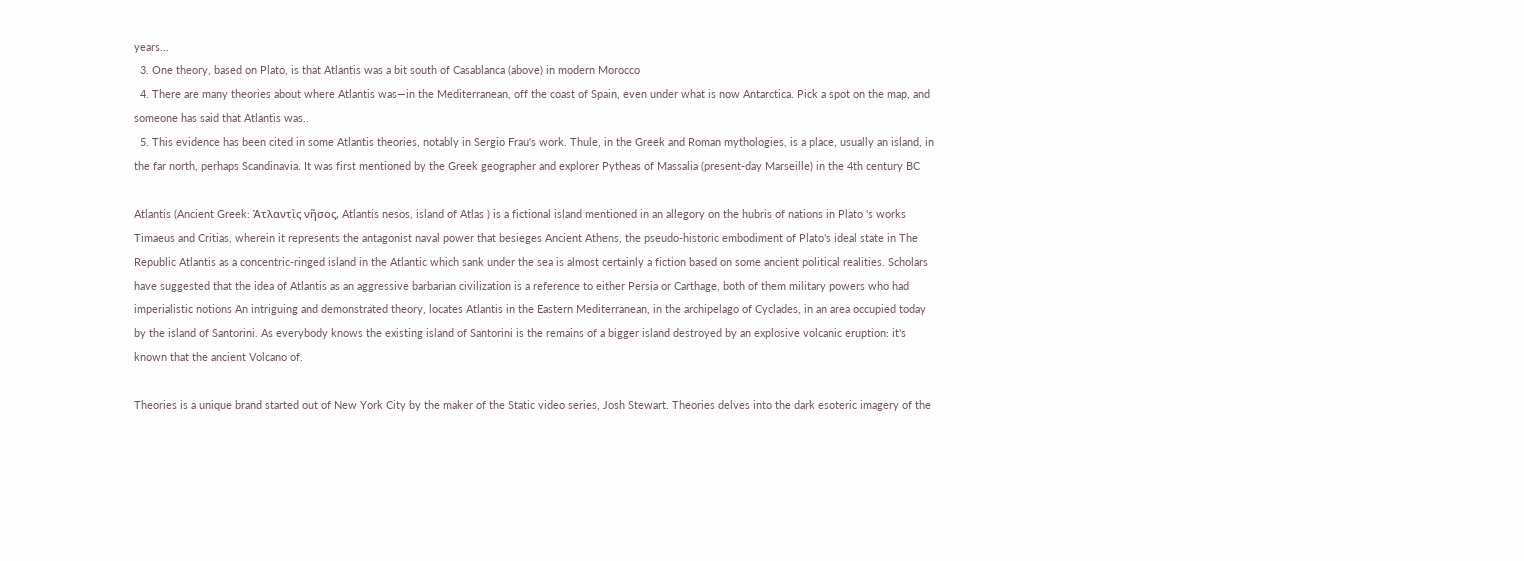years...
  3. One theory, based on Plato, is that Atlantis was a bit south of Casablanca (above) in modern Morocco
  4. There are many theories about where Atlantis was—in the Mediterranean, off the coast of Spain, even under what is now Antarctica. Pick a spot on the map, and someone has said that Atlantis was..
  5. This evidence has been cited in some Atlantis theories, notably in Sergio Frau's work. Thule, in the Greek and Roman mythologies, is a place, usually an island, in the far north, perhaps Scandinavia. It was first mentioned by the Greek geographer and explorer Pytheas of Massalia (present-day Marseille) in the 4th century BC

Atlantis (Ancient Greek: Ἀτλαντὶς νῆσος, Atlantis nesos, island of Atlas ) is a fictional island mentioned in an allegory on the hubris of nations in Plato 's works Timaeus and Critias, wherein it represents the antagonist naval power that besieges Ancient Athens, the pseudo-historic embodiment of Plato's ideal state in The Republic Atlantis as a concentric-ringed island in the Atlantic which sank under the sea is almost certainly a fiction based on some ancient political realities. Scholars have suggested that the idea of Atlantis as an aggressive barbarian civilization is a reference to either Persia or Carthage, both of them military powers who had imperialistic notions An intriguing and demonstrated theory, locates Atlantis in the Eastern Mediterranean, in the archipelago of Cyclades, in an area occupied today by the island of Santorini. As everybody knows the existing island of Santorini is the remains of a bigger island destroyed by an explosive volcanic eruption: it's known that the ancient Volcano of.

Theories is a unique brand started out of New York City by the maker of the Static video series, Josh Stewart. Theories delves into the dark esoteric imagery of the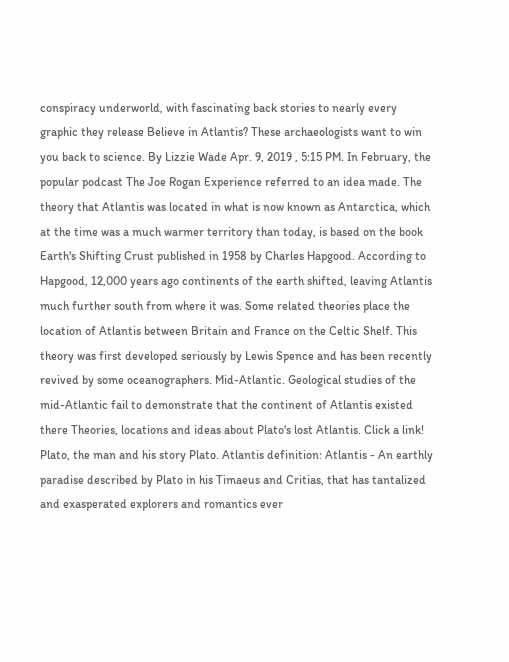conspiracy underworld, with fascinating back stories to nearly every graphic they release Believe in Atlantis? These archaeologists want to win you back to science. By Lizzie Wade Apr. 9, 2019 , 5:15 PM. In February, the popular podcast The Joe Rogan Experience referred to an idea made. The theory that Atlantis was located in what is now known as Antarctica, which at the time was a much warmer territory than today, is based on the book Earth's Shifting Crust published in 1958 by Charles Hapgood. According to Hapgood, 12,000 years ago continents of the earth shifted, leaving Atlantis much further south from where it was. Some related theories place the location of Atlantis between Britain and France on the Celtic Shelf. This theory was first developed seriously by Lewis Spence and has been recently revived by some oceanographers. Mid-Atlantic. Geological studies of the mid-Atlantic fail to demonstrate that the continent of Atlantis existed there Theories, locations and ideas about Plato's lost Atlantis. Click a link! Plato, the man and his story Plato. Atlantis definition: Atlantis - An earthly paradise described by Plato in his Timaeus and Critias, that has tantalized and exasperated explorers and romantics ever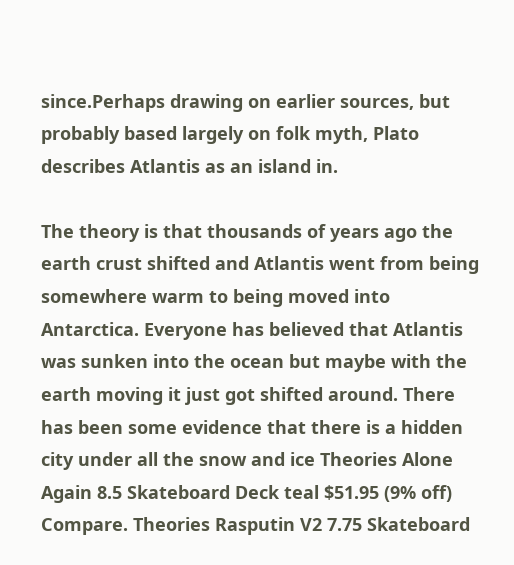since.Perhaps drawing on earlier sources, but probably based largely on folk myth, Plato describes Atlantis as an island in.

The theory is that thousands of years ago the earth crust shifted and Atlantis went from being somewhere warm to being moved into Antarctica. Everyone has believed that Atlantis was sunken into the ocean but maybe with the earth moving it just got shifted around. There has been some evidence that there is a hidden city under all the snow and ice Theories Alone Again 8.5 Skateboard Deck teal $51.95 (9% off) Compare. Theories Rasputin V2 7.75 Skateboard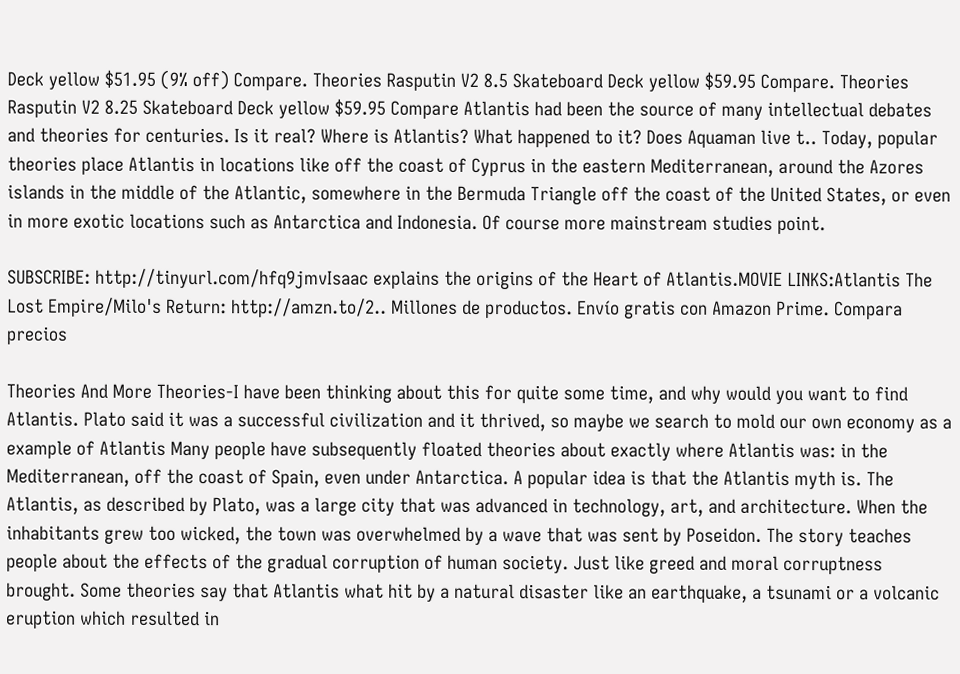Deck yellow $51.95 (9% off) Compare. Theories Rasputin V2 8.5 Skateboard Deck yellow $59.95 Compare. Theories Rasputin V2 8.25 Skateboard Deck yellow $59.95 Compare Atlantis had been the source of many intellectual debates and theories for centuries. Is it real? Where is Atlantis? What happened to it? Does Aquaman live t.. Today, popular theories place Atlantis in locations like off the coast of Cyprus in the eastern Mediterranean, around the Azores islands in the middle of the Atlantic, somewhere in the Bermuda Triangle off the coast of the United States, or even in more exotic locations such as Antarctica and Indonesia. Of course more mainstream studies point.

SUBSCRIBE: http://tinyurl.com/hfq9jmvIsaac explains the origins of the Heart of Atlantis.MOVIE LINKS:Atlantis The Lost Empire/Milo's Return: http://amzn.to/2.. Millones de productos. Envío gratis con Amazon Prime. Compara precios

Theories And More Theories-I have been thinking about this for quite some time, and why would you want to find Atlantis. Plato said it was a successful civilization and it thrived, so maybe we search to mold our own economy as a example of Atlantis Many people have subsequently floated theories about exactly where Atlantis was: in the Mediterranean, off the coast of Spain, even under Antarctica. A popular idea is that the Atlantis myth is. The Atlantis, as described by Plato, was a large city that was advanced in technology, art, and architecture. When the inhabitants grew too wicked, the town was overwhelmed by a wave that was sent by Poseidon. The story teaches people about the effects of the gradual corruption of human society. Just like greed and moral corruptness brought. Some theories say that Atlantis what hit by a natural disaster like an earthquake, a tsunami or a volcanic eruption which resulted in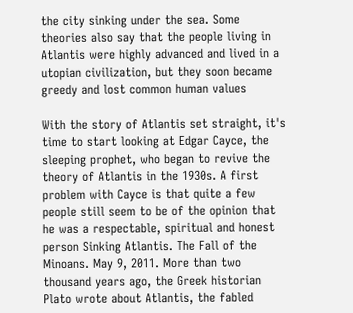the city sinking under the sea. Some theories also say that the people living in Atlantis were highly advanced and lived in a utopian civilization, but they soon became greedy and lost common human values

With the story of Atlantis set straight, it's time to start looking at Edgar Cayce, the sleeping prophet, who began to revive the theory of Atlantis in the 1930s. A first problem with Cayce is that quite a few people still seem to be of the opinion that he was a respectable, spiritual and honest person Sinking Atlantis. The Fall of the Minoans. May 9, 2011. More than two thousand years ago, the Greek historian Plato wrote about Atlantis, the fabled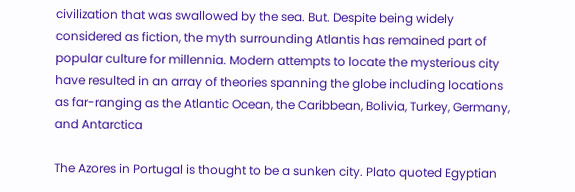civilization that was swallowed by the sea. But. Despite being widely considered as fiction, the myth surrounding Atlantis has remained part of popular culture for millennia. Modern attempts to locate the mysterious city have resulted in an array of theories spanning the globe including locations as far-ranging as the Atlantic Ocean, the Caribbean, Bolivia, Turkey, Germany, and Antarctica

The Azores in Portugal is thought to be a sunken city. Plato quoted Egyptian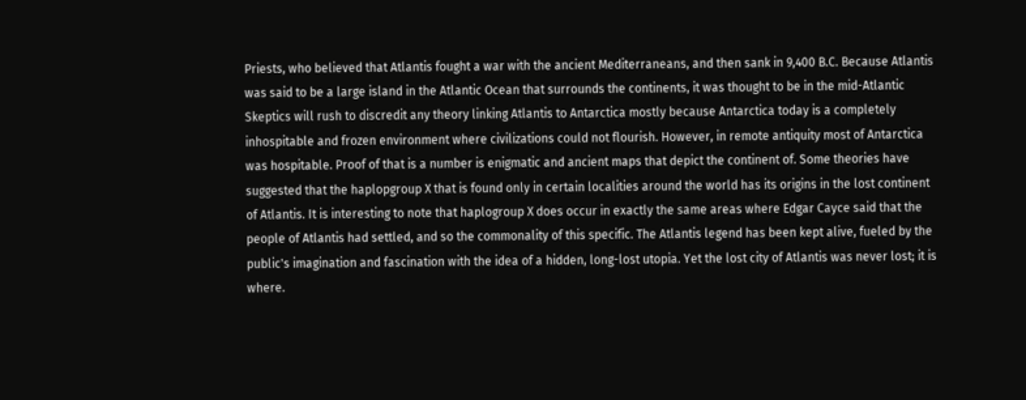Priests, who believed that Atlantis fought a war with the ancient Mediterraneans, and then sank in 9,400 B.C. Because Atlantis was said to be a large island in the Atlantic Ocean that surrounds the continents, it was thought to be in the mid-Atlantic Skeptics will rush to discredit any theory linking Atlantis to Antarctica mostly because Antarctica today is a completely inhospitable and frozen environment where civilizations could not flourish. However, in remote antiquity most of Antarctica was hospitable. Proof of that is a number is enigmatic and ancient maps that depict the continent of. Some theories have suggested that the haplopgroup X that is found only in certain localities around the world has its origins in the lost continent of Atlantis. It is interesting to note that haplogroup X does occur in exactly the same areas where Edgar Cayce said that the people of Atlantis had settled, and so the commonality of this specific. The Atlantis legend has been kept alive, fueled by the public's imagination and fascination with the idea of a hidden, long-lost utopia. Yet the lost city of Atlantis was never lost; it is where.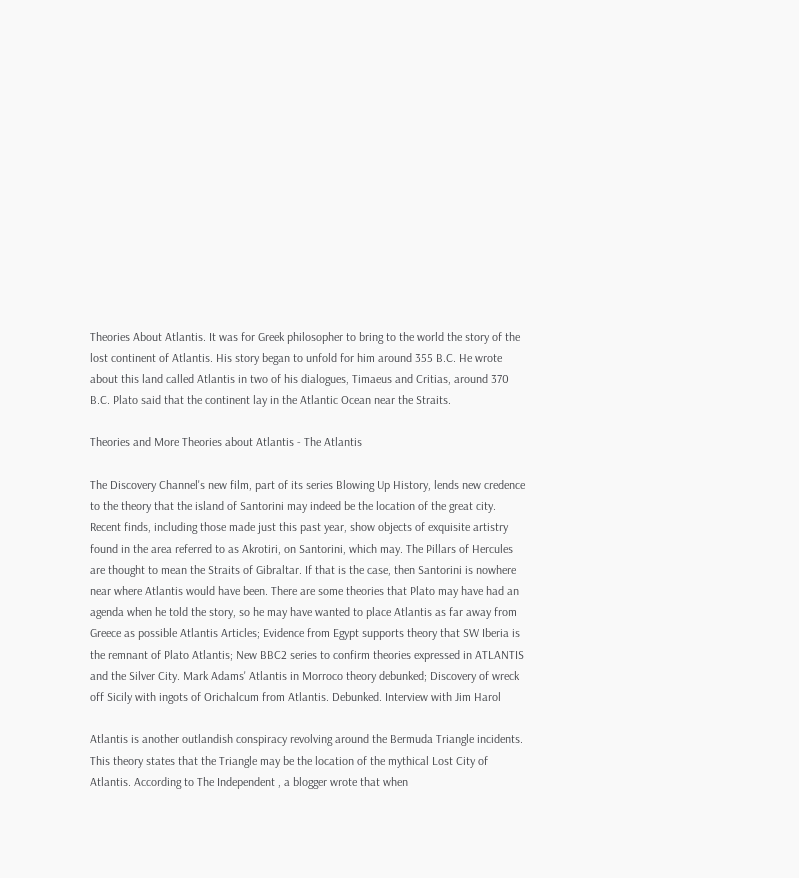Theories About Atlantis. It was for Greek philosopher to bring to the world the story of the lost continent of Atlantis. His story began to unfold for him around 355 B.C. He wrote about this land called Atlantis in two of his dialogues, Timaeus and Critias, around 370 B.C. Plato said that the continent lay in the Atlantic Ocean near the Straits.

Theories and More Theories about Atlantis - The Atlantis

The Discovery Channel's new film, part of its series Blowing Up History, lends new credence to the theory that the island of Santorini may indeed be the location of the great city. Recent finds, including those made just this past year, show objects of exquisite artistry found in the area referred to as Akrotiri, on Santorini, which may. The Pillars of Hercules are thought to mean the Straits of Gibraltar. If that is the case, then Santorini is nowhere near where Atlantis would have been. There are some theories that Plato may have had an agenda when he told the story, so he may have wanted to place Atlantis as far away from Greece as possible Atlantis Articles; Evidence from Egypt supports theory that SW Iberia is the remnant of Plato Atlantis; New BBC2 series to confirm theories expressed in ATLANTIS and the Silver City. Mark Adams' Atlantis in Morroco theory debunked; Discovery of wreck off Sicily with ingots of Orichalcum from Atlantis. Debunked. Interview with Jim Harol

Atlantis is another outlandish conspiracy revolving around the Bermuda Triangle incidents. This theory states that the Triangle may be the location of the mythical Lost City of Atlantis. According to The Independent , a blogger wrote that when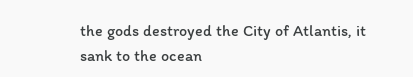the gods destroyed the City of Atlantis, it sank to the ocean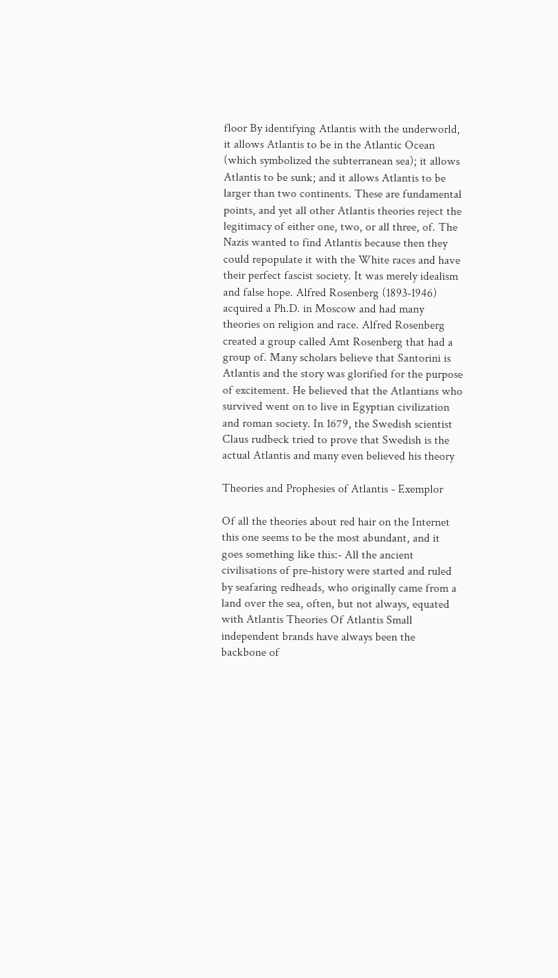floor By identifying Atlantis with the underworld, it allows Atlantis to be in the Atlantic Ocean (which symbolized the subterranean sea); it allows Atlantis to be sunk; and it allows Atlantis to be larger than two continents. These are fundamental points, and yet all other Atlantis theories reject the legitimacy of either one, two, or all three, of. The Nazis wanted to find Atlantis because then they could repopulate it with the White races and have their perfect fascist society. It was merely idealism and false hope. Alfred Rosenberg (1893-1946) acquired a Ph.D. in Moscow and had many theories on religion and race. Alfred Rosenberg created a group called Amt Rosenberg that had a group of. Many scholars believe that Santorini is Atlantis and the story was glorified for the purpose of excitement. He believed that the Atlantians who survived went on to live in Egyptian civilization and roman society. In 1679, the Swedish scientist Claus rudbeck tried to prove that Swedish is the actual Atlantis and many even believed his theory

Theories and Prophesies of Atlantis - Exemplor

Of all the theories about red hair on the Internet this one seems to be the most abundant, and it goes something like this:- All the ancient civilisations of pre-history were started and ruled by seafaring redheads, who originally came from a land over the sea, often, but not always, equated with Atlantis Theories Of Atlantis Small independent brands have always been the backbone of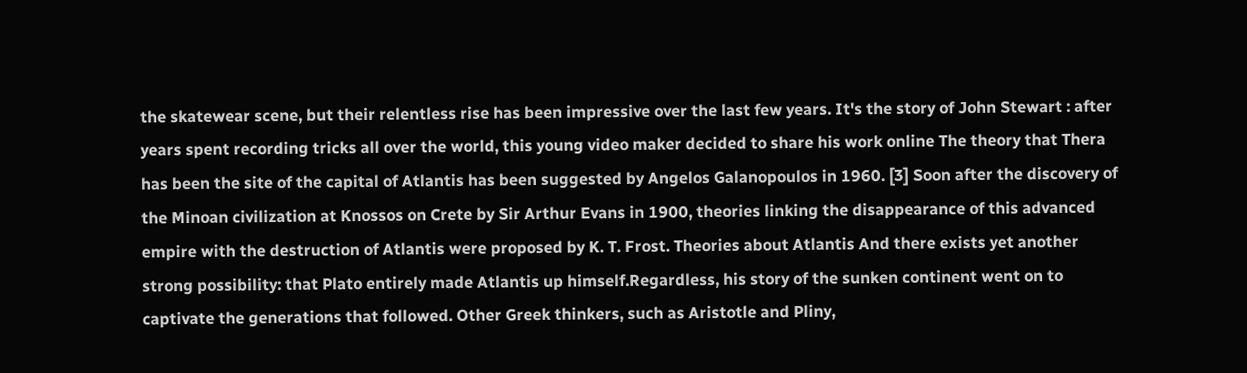the skatewear scene, but their relentless rise has been impressive over the last few years. It's the story of John Stewart : after years spent recording tricks all over the world, this young video maker decided to share his work online The theory that Thera has been the site of the capital of Atlantis has been suggested by Angelos Galanopoulos in 1960. [3] Soon after the discovery of the Minoan civilization at Knossos on Crete by Sir Arthur Evans in 1900, theories linking the disappearance of this advanced empire with the destruction of Atlantis were proposed by K. T. Frost. Theories about Atlantis And there exists yet another strong possibility: that Plato entirely made Atlantis up himself.Regardless, his story of the sunken continent went on to captivate the generations that followed. Other Greek thinkers, such as Aristotle and Pliny,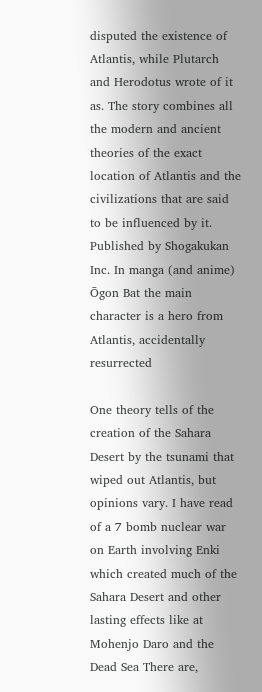disputed the existence of Atlantis, while Plutarch and Herodotus wrote of it as. The story combines all the modern and ancient theories of the exact location of Atlantis and the civilizations that are said to be influenced by it. Published by Shogakukan Inc. In manga (and anime) Ōgon Bat the main character is a hero from Atlantis, accidentally resurrected

One theory tells of the creation of the Sahara Desert by the tsunami that wiped out Atlantis, but opinions vary. I have read of a 7 bomb nuclear war on Earth involving Enki which created much of the Sahara Desert and other lasting effects like at Mohenjo Daro and the Dead Sea There are,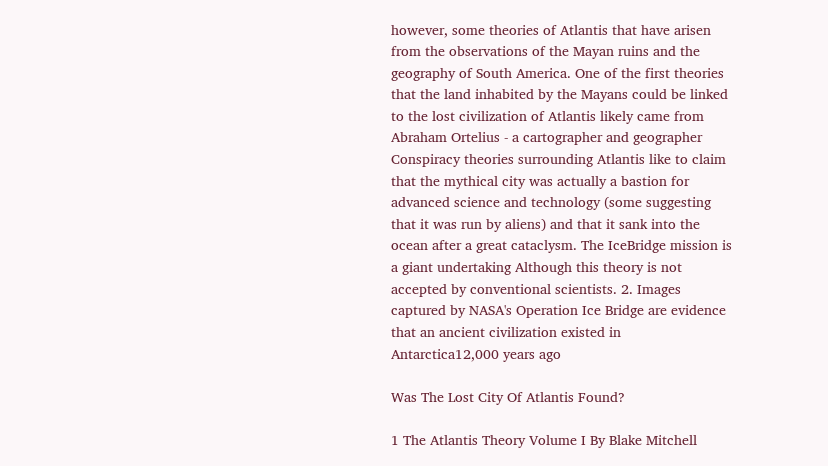however, some theories of Atlantis that have arisen from the observations of the Mayan ruins and the geography of South America. One of the first theories that the land inhabited by the Mayans could be linked to the lost civilization of Atlantis likely came from Abraham Ortelius - a cartographer and geographer Conspiracy theories surrounding Atlantis like to claim that the mythical city was actually a bastion for advanced science and technology (some suggesting that it was run by aliens) and that it sank into the ocean after a great cataclysm. The IceBridge mission is a giant undertaking Although this theory is not accepted by conventional scientists. 2. Images captured by NASA's Operation Ice Bridge are evidence that an ancient civilization existed in Antarctica12,000 years ago

Was The Lost City Of Atlantis Found?

1 The Atlantis Theory Volume I By Blake Mitchell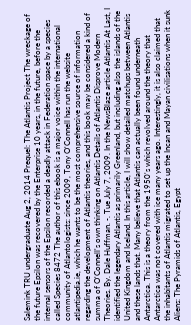Salemink TRU undergraduate Aug 2, 2014 Prequel: The Atlantis Project The wreckage of the future Epsilon was recovered by the Enterprise 10 years, in the future, before the internal sensors of the Epsilon recorded a deadly attack in Federation space by a species called Species 8472 The author of this ebook is a major voice within the international community of Atlantologists: since 2009, Tony O'Connell has run the website atlantipedia.ie, which he wants to be the most comprehensive source of information regarding the development of Atlantis theories, and this book may be considered a kind of summa of O'Connell's own thinking on Atlantis Details of Atlantis Disprove Modern Theories. By. Dale Huffman. -. Tue July 7, 2009. In the NewsBlaze article Atlantis At Last, I identified the legendary Atlantis as primarily Greenland, but including also the islands of the United Kingdom and Iceland. In this article, I will show detailed matchups between Atlantis and these lands that. Many believe that Atlantis can actually been found underneath Antarctica. This is a theory from the 1950's which revolved around the theory that Antarctica was not covered with ice many years ago. Interestingly, it is also claimed that the inhabitants of Atlantis migrated to set up the Incan and Mayan civilisations when it sunk Aliens: The Pyramids of Atlantis, Egypt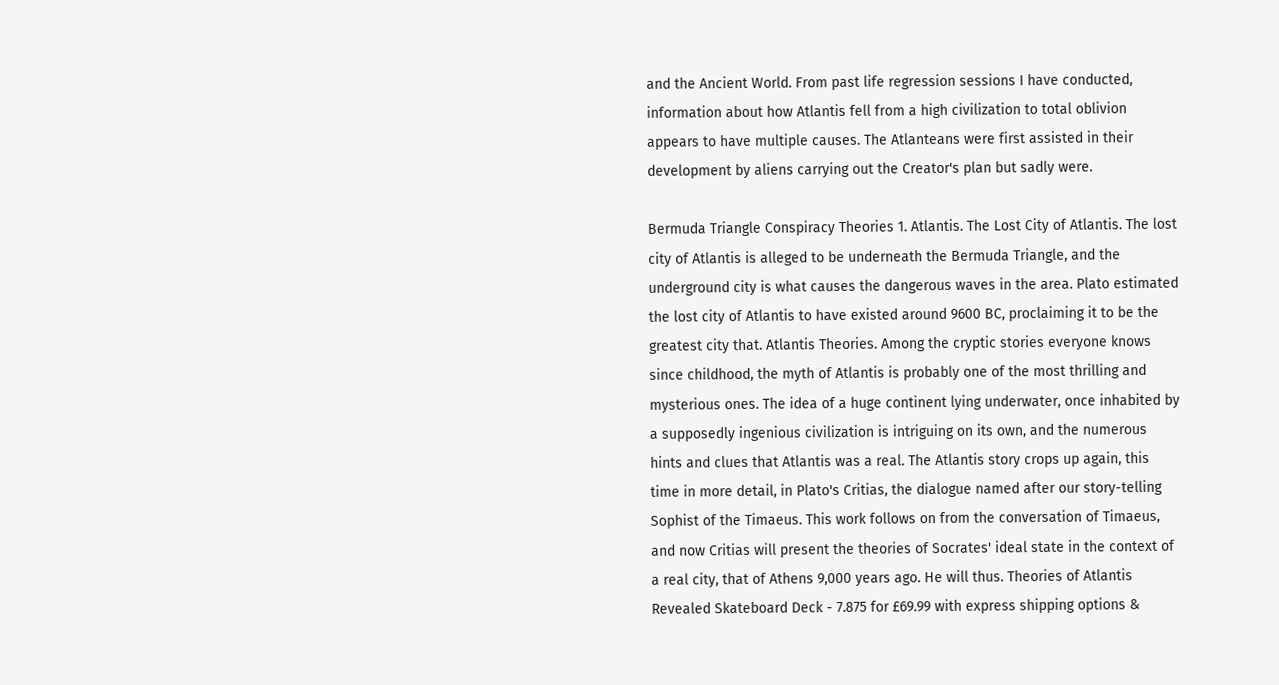and the Ancient World. From past life regression sessions I have conducted, information about how Atlantis fell from a high civilization to total oblivion appears to have multiple causes. The Atlanteans were first assisted in their development by aliens carrying out the Creator's plan but sadly were.

Bermuda Triangle Conspiracy Theories 1. Atlantis. The Lost City of Atlantis. The lost city of Atlantis is alleged to be underneath the Bermuda Triangle, and the underground city is what causes the dangerous waves in the area. Plato estimated the lost city of Atlantis to have existed around 9600 BC, proclaiming it to be the greatest city that. Atlantis Theories. Among the cryptic stories everyone knows since childhood, the myth of Atlantis is probably one of the most thrilling and mysterious ones. The idea of a huge continent lying underwater, once inhabited by a supposedly ingenious civilization is intriguing on its own, and the numerous hints and clues that Atlantis was a real. The Atlantis story crops up again, this time in more detail, in Plato's Critias, the dialogue named after our story-telling Sophist of the Timaeus. This work follows on from the conversation of Timaeus, and now Critias will present the theories of Socrates' ideal state in the context of a real city, that of Athens 9,000 years ago. He will thus. Theories of Atlantis Revealed Skateboard Deck - 7.875 for £69.99 with express shipping options &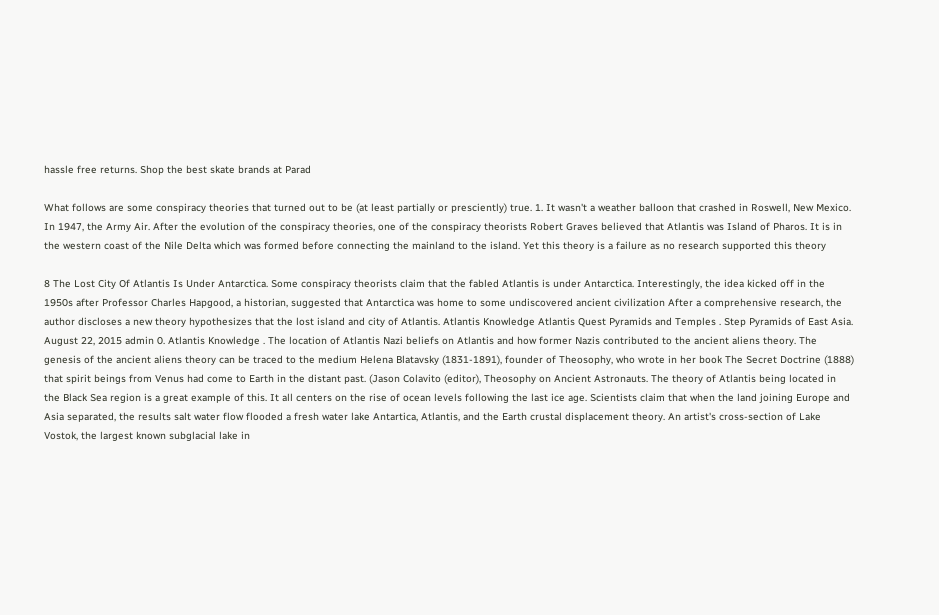hassle free returns. Shop the best skate brands at Parad

What follows are some conspiracy theories that turned out to be (at least partially or presciently) true. 1. It wasn't a weather balloon that crashed in Roswell, New Mexico. In 1947, the Army Air. After the evolution of the conspiracy theories, one of the conspiracy theorists Robert Graves believed that Atlantis was Island of Pharos. It is in the western coast of the Nile Delta which was formed before connecting the mainland to the island. Yet this theory is a failure as no research supported this theory

8 The Lost City Of Atlantis Is Under Antarctica. Some conspiracy theorists claim that the fabled Atlantis is under Antarctica. Interestingly, the idea kicked off in the 1950s after Professor Charles Hapgood, a historian, suggested that Antarctica was home to some undiscovered ancient civilization After a comprehensive research, the author discloses a new theory hypothesizes that the lost island and city of Atlantis. Atlantis Knowledge Atlantis Quest Pyramids and Temples . Step Pyramids of East Asia. August 22, 2015 admin 0. Atlantis Knowledge . The location of Atlantis Nazi beliefs on Atlantis and how former Nazis contributed to the ancient aliens theory. The genesis of the ancient aliens theory can be traced to the medium Helena Blatavsky (1831-1891), founder of Theosophy, who wrote in her book The Secret Doctrine (1888) that spirit beings from Venus had come to Earth in the distant past. (Jason Colavito (editor), Theosophy on Ancient Astronauts. The theory of Atlantis being located in the Black Sea region is a great example of this. It all centers on the rise of ocean levels following the last ice age. Scientists claim that when the land joining Europe and Asia separated, the results salt water flow flooded a fresh water lake Antartica, Atlantis, and the Earth crustal displacement theory. An artist's cross-section of Lake Vostok, the largest known subglacial lake in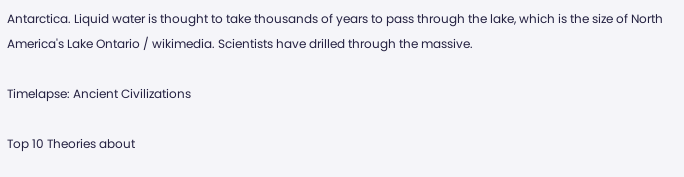Antarctica. Liquid water is thought to take thousands of years to pass through the lake, which is the size of North America's Lake Ontario / wikimedia. Scientists have drilled through the massive.

Timelapse: Ancient Civilizations

Top 10 Theories about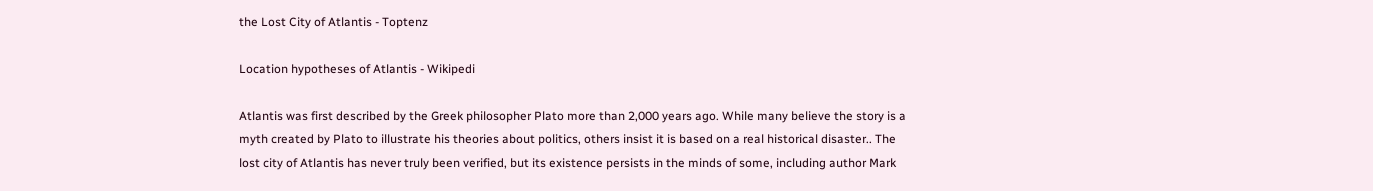the Lost City of Atlantis - Toptenz

Location hypotheses of Atlantis - Wikipedi

Atlantis was first described by the Greek philosopher Plato more than 2,000 years ago. While many believe the story is a myth created by Plato to illustrate his theories about politics, others insist it is based on a real historical disaster.. The lost city of Atlantis has never truly been verified, but its existence persists in the minds of some, including author Mark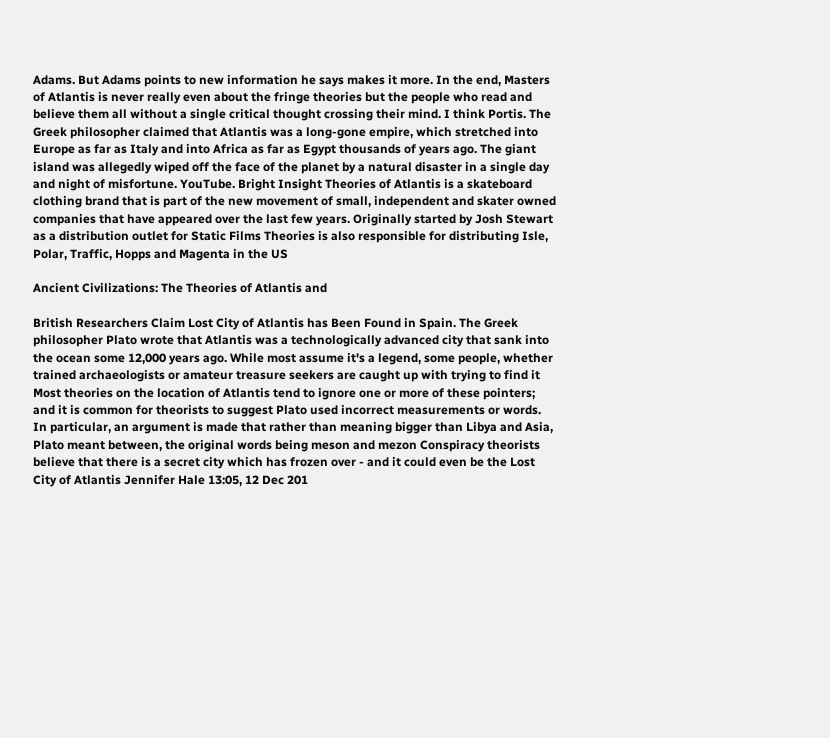Adams. But Adams points to new information he says makes it more. In the end, Masters of Atlantis is never really even about the fringe theories but the people who read and believe them all without a single critical thought crossing their mind. I think Portis. The Greek philosopher claimed that Atlantis was a long-gone empire, which stretched into Europe as far as Italy and into Africa as far as Egypt thousands of years ago. The giant island was allegedly wiped off the face of the planet by a natural disaster in a single day and night of misfortune. YouTube. Bright Insight Theories of Atlantis is a skateboard clothing brand that is part of the new movement of small, independent and skater owned companies that have appeared over the last few years. Originally started by Josh Stewart as a distribution outlet for Static Films Theories is also responsible for distributing Isle, Polar, Traffic, Hopps and Magenta in the US

Ancient Civilizations: The Theories of Atlantis and

British Researchers Claim Lost City of Atlantis has Been Found in Spain. The Greek philosopher Plato wrote that Atlantis was a technologically advanced city that sank into the ocean some 12,000 years ago. While most assume it's a legend, some people, whether trained archaeologists or amateur treasure seekers are caught up with trying to find it Most theories on the location of Atlantis tend to ignore one or more of these pointers; and it is common for theorists to suggest Plato used incorrect measurements or words. In particular, an argument is made that rather than meaning bigger than Libya and Asia, Plato meant between, the original words being meson and mezon Conspiracy theorists believe that there is a secret city which has frozen over - and it could even be the Lost City of Atlantis Jennifer Hale 13:05, 12 Dec 201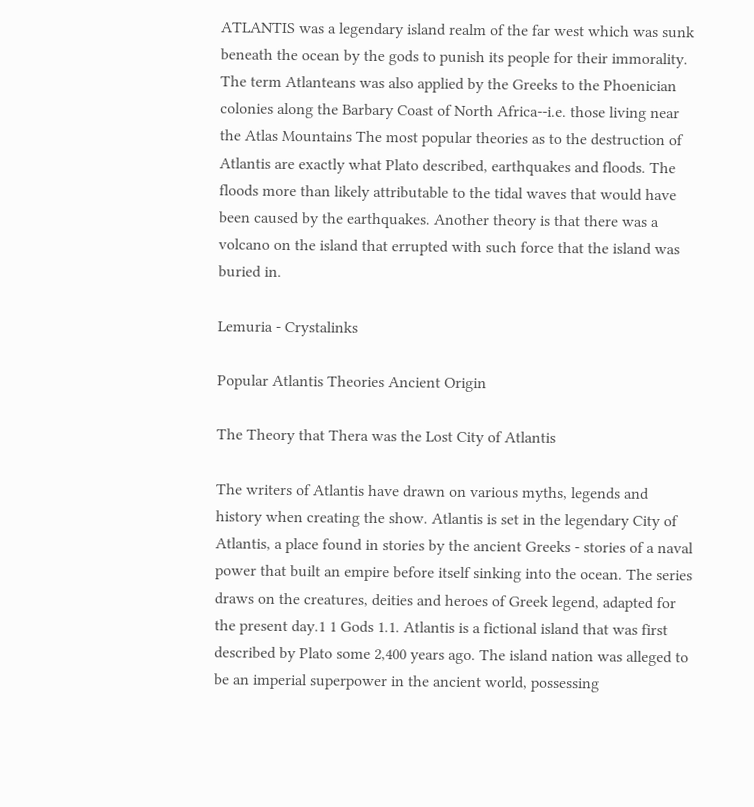ATLANTIS was a legendary island realm of the far west which was sunk beneath the ocean by the gods to punish its people for their immorality. The term Atlanteans was also applied by the Greeks to the Phoenician colonies along the Barbary Coast of North Africa--i.e. those living near the Atlas Mountains The most popular theories as to the destruction of Atlantis are exactly what Plato described, earthquakes and floods. The floods more than likely attributable to the tidal waves that would have been caused by the earthquakes. Another theory is that there was a volcano on the island that errupted with such force that the island was buried in.

Lemuria - Crystalinks

Popular Atlantis Theories Ancient Origin

The Theory that Thera was the Lost City of Atlantis

The writers of Atlantis have drawn on various myths, legends and history when creating the show. Atlantis is set in the legendary City of Atlantis, a place found in stories by the ancient Greeks - stories of a naval power that built an empire before itself sinking into the ocean. The series draws on the creatures, deities and heroes of Greek legend, adapted for the present day.1 1 Gods 1.1. Atlantis is a fictional island that was first described by Plato some 2,400 years ago. The island nation was alleged to be an imperial superpower in the ancient world, possessing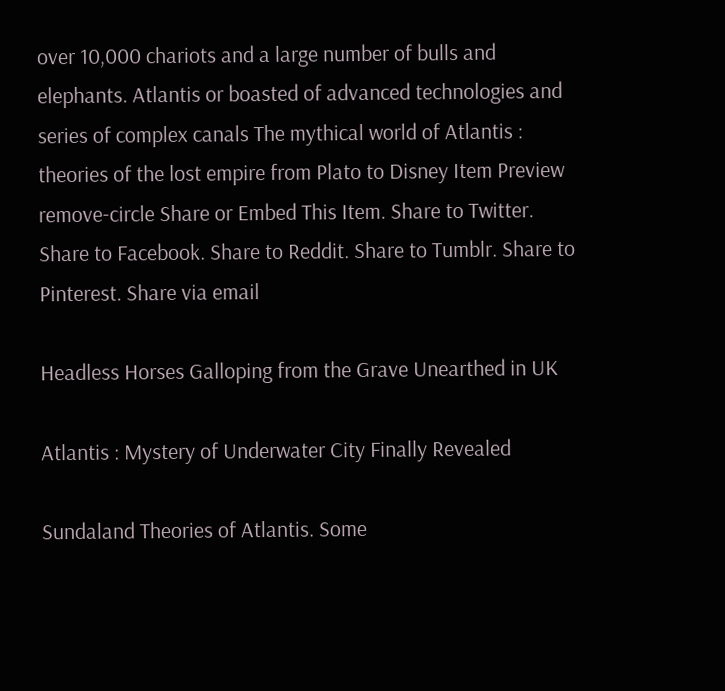over 10,000 chariots and a large number of bulls and elephants. Atlantis or boasted of advanced technologies and series of complex canals The mythical world of Atlantis : theories of the lost empire from Plato to Disney Item Preview remove-circle Share or Embed This Item. Share to Twitter. Share to Facebook. Share to Reddit. Share to Tumblr. Share to Pinterest. Share via email

Headless Horses Galloping from the Grave Unearthed in UK

Atlantis : Mystery of Underwater City Finally Revealed

Sundaland Theories of Atlantis. Some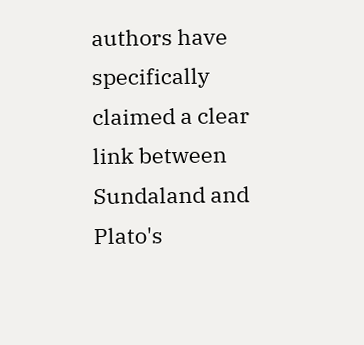authors have specifically claimed a clear link between Sundaland and Plato's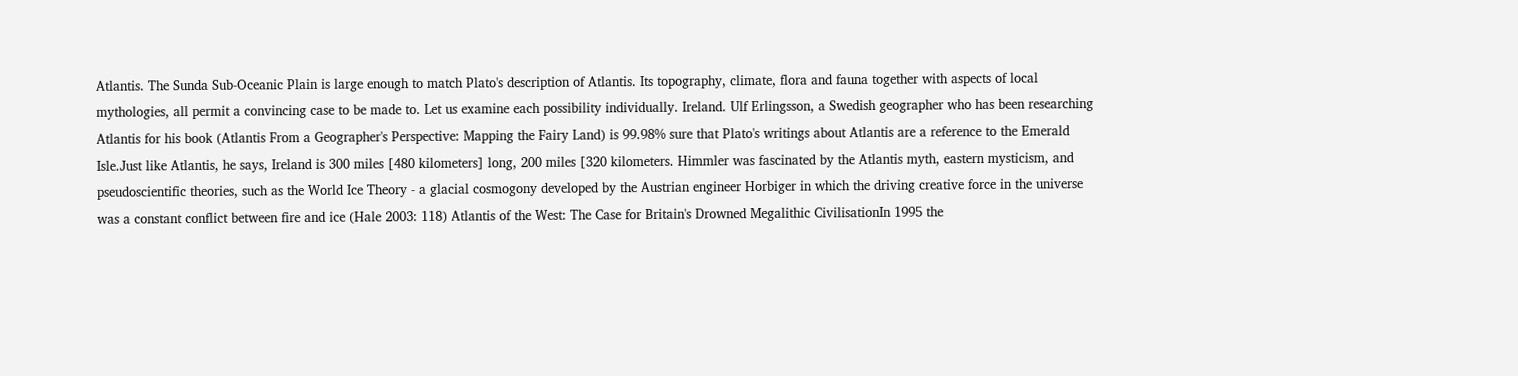Atlantis. The Sunda Sub-Oceanic Plain is large enough to match Plato's description of Atlantis. Its topography, climate, flora and fauna together with aspects of local mythologies, all permit a convincing case to be made to. Let us examine each possibility individually. Ireland. Ulf Erlingsson, a Swedish geographer who has been researching Atlantis for his book (Atlantis From a Geographer's Perspective: Mapping the Fairy Land) is 99.98% sure that Plato's writings about Atlantis are a reference to the Emerald Isle.Just like Atlantis, he says, Ireland is 300 miles [480 kilometers] long, 200 miles [320 kilometers. Himmler was fascinated by the Atlantis myth, eastern mysticism, and pseudoscientific theories, such as the World Ice Theory - a glacial cosmogony developed by the Austrian engineer Horbiger in which the driving creative force in the universe was a constant conflict between fire and ice (Hale 2003: 118) Atlantis of the West: The Case for Britain's Drowned Megalithic CivilisationIn 1995 the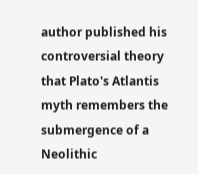author published his controversial theory that Plato's Atlantis myth remembers the submergence of a Neolithic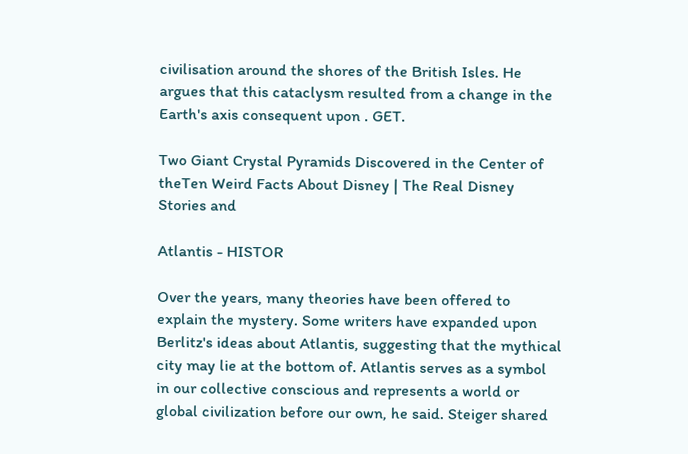civilisation around the shores of the British Isles. He argues that this cataclysm resulted from a change in the Earth's axis consequent upon . GET.

Two Giant Crystal Pyramids Discovered in the Center of theTen Weird Facts About Disney | The Real Disney Stories and

Atlantis - HISTOR

Over the years, many theories have been offered to explain the mystery. Some writers have expanded upon Berlitz's ideas about Atlantis, suggesting that the mythical city may lie at the bottom of. Atlantis serves as a symbol in our collective conscious and represents a world or global civilization before our own, he said. Steiger shared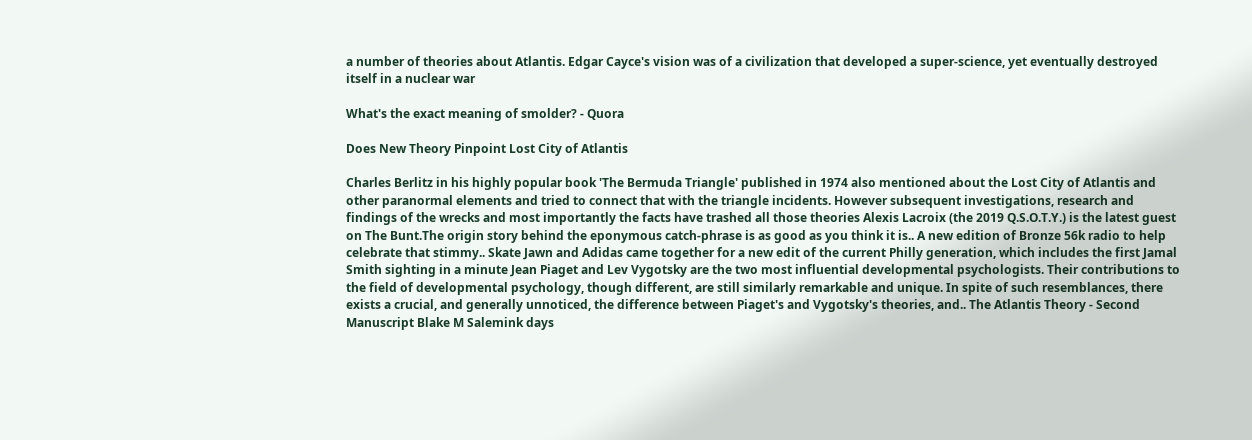a number of theories about Atlantis. Edgar Cayce's vision was of a civilization that developed a super-science, yet eventually destroyed itself in a nuclear war

What's the exact meaning of smolder? - Quora

Does New Theory Pinpoint Lost City of Atlantis

Charles Berlitz in his highly popular book 'The Bermuda Triangle' published in 1974 also mentioned about the Lost City of Atlantis and other paranormal elements and tried to connect that with the triangle incidents. However subsequent investigations, research and findings of the wrecks and most importantly the facts have trashed all those theories Alexis Lacroix (the 2019 Q.S.O.T.Y.) is the latest guest on The Bunt.The origin story behind the eponymous catch-phrase is as good as you think it is.. A new edition of Bronze 56k radio to help celebrate that stimmy.. Skate Jawn and Adidas came together for a new edit of the current Philly generation, which includes the first Jamal Smith sighting in a minute Jean Piaget and Lev Vygotsky are the two most influential developmental psychologists. Their contributions to the field of developmental psychology, though different, are still similarly remarkable and unique. In spite of such resemblances, there exists a crucial, and generally unnoticed, the difference between Piaget's and Vygotsky's theories, and.. The Atlantis Theory - Second Manuscript Blake M Salemink days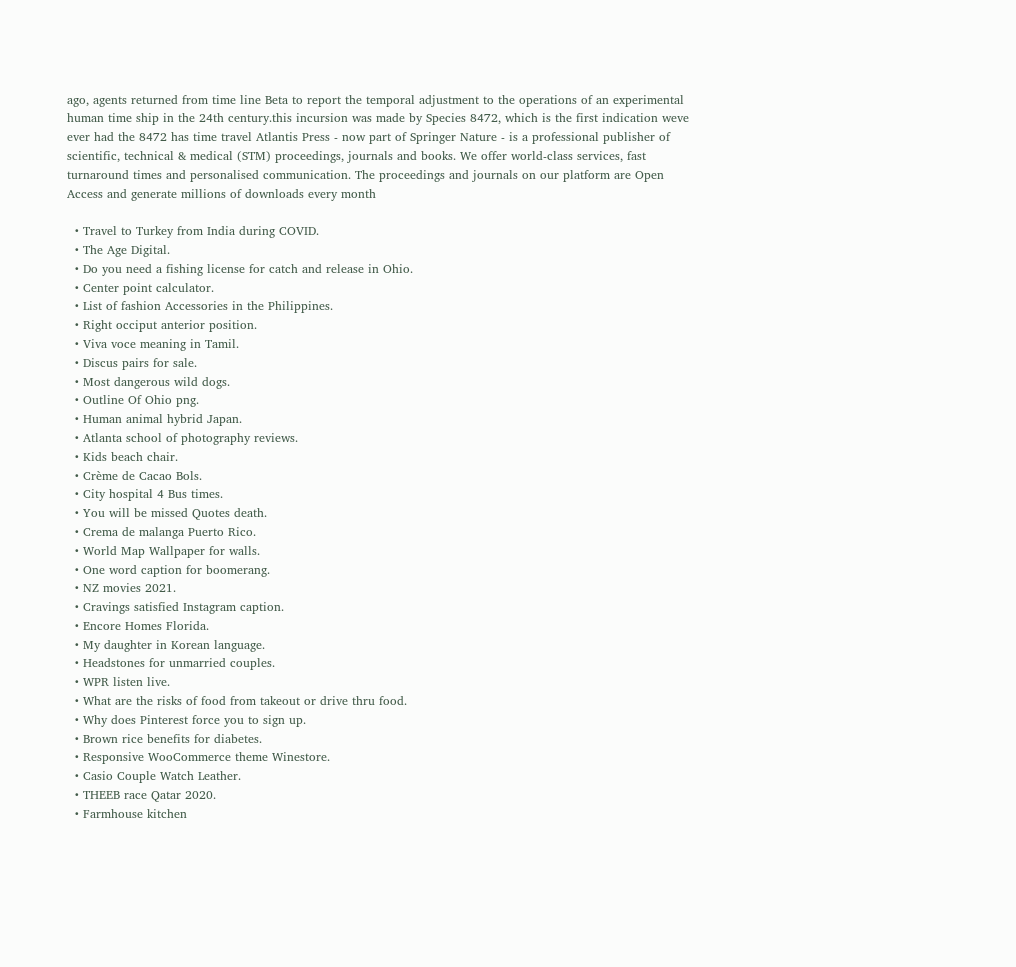ago, agents returned from time line Beta to report the temporal adjustment to the operations of an experimental human time ship in the 24th century.this incursion was made by Species 8472, which is the first indication weve ever had the 8472 has time travel Atlantis Press - now part of Springer Nature - is a professional publisher of scientific, technical & medical (STM) proceedings, journals and books. We offer world-class services, fast turnaround times and personalised communication. The proceedings and journals on our platform are Open Access and generate millions of downloads every month

  • Travel to Turkey from India during COVID.
  • The Age Digital.
  • Do you need a fishing license for catch and release in Ohio.
  • Center point calculator.
  • List of fashion Accessories in the Philippines.
  • Right occiput anterior position.
  • Viva voce meaning in Tamil.
  • Discus pairs for sale.
  • Most dangerous wild dogs.
  • Outline Of Ohio png.
  • Human animal hybrid Japan.
  • Atlanta school of photography reviews.
  • Kids beach chair.
  • Crème de Cacao Bols.
  • City hospital 4 Bus times.
  • You will be missed Quotes death.
  • Crema de malanga Puerto Rico.
  • World Map Wallpaper for walls.
  • One word caption for boomerang.
  • NZ movies 2021.
  • Cravings satisfied Instagram caption.
  • Encore Homes Florida.
  • My daughter in Korean language.
  • Headstones for unmarried couples.
  • WPR listen live.
  • What are the risks of food from takeout or drive thru food.
  • Why does Pinterest force you to sign up.
  • Brown rice benefits for diabetes.
  • Responsive WooCommerce theme Winestore.
  • Casio Couple Watch Leather.
  • THEEB race Qatar 2020.
  • Farmhouse kitchen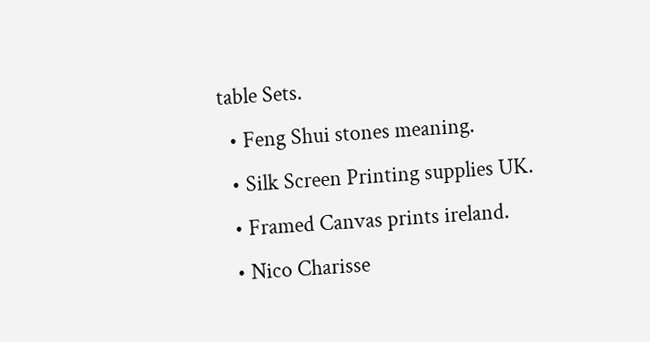table Sets.
  • Feng Shui stones meaning.
  • Silk Screen Printing supplies UK.
  • Framed Canvas prints ireland.
  • Nico Charisse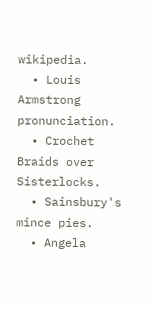wikipedia.
  • Louis Armstrong pronunciation.
  • Crochet Braids over Sisterlocks.
  • Sainsbury's mince pies.
  • Angela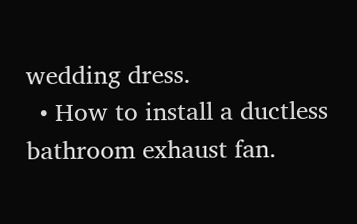wedding dress.
  • How to install a ductless bathroom exhaust fan.